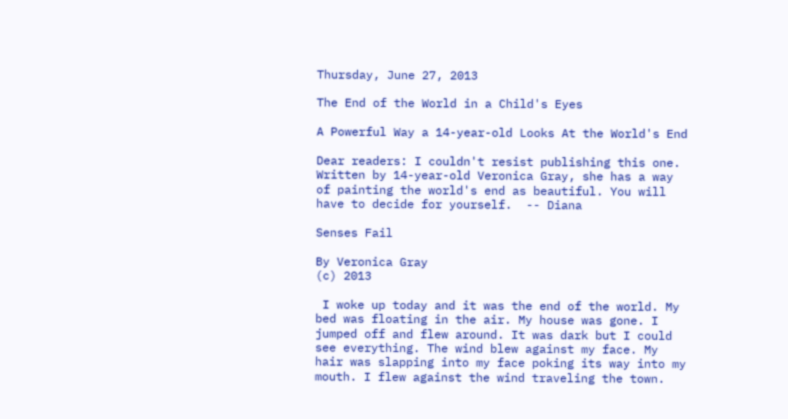Thursday, June 27, 2013

The End of the World in a Child's Eyes

A Powerful Way a 14-year-old Looks At the World's End

Dear readers: I couldn't resist publishing this one. Written by 14-year-old Veronica Gray, she has a way of painting the world's end as beautiful. You will have to decide for yourself.  -- Diana

Senses Fail

By Veronica Gray
(c) 2013

 I woke up today and it was the end of the world. My bed was floating in the air. My house was gone. I jumped off and flew around. It was dark but I could see everything. The wind blew against my face. My hair was slapping into my face poking its way into my mouth. I flew against the wind traveling the town.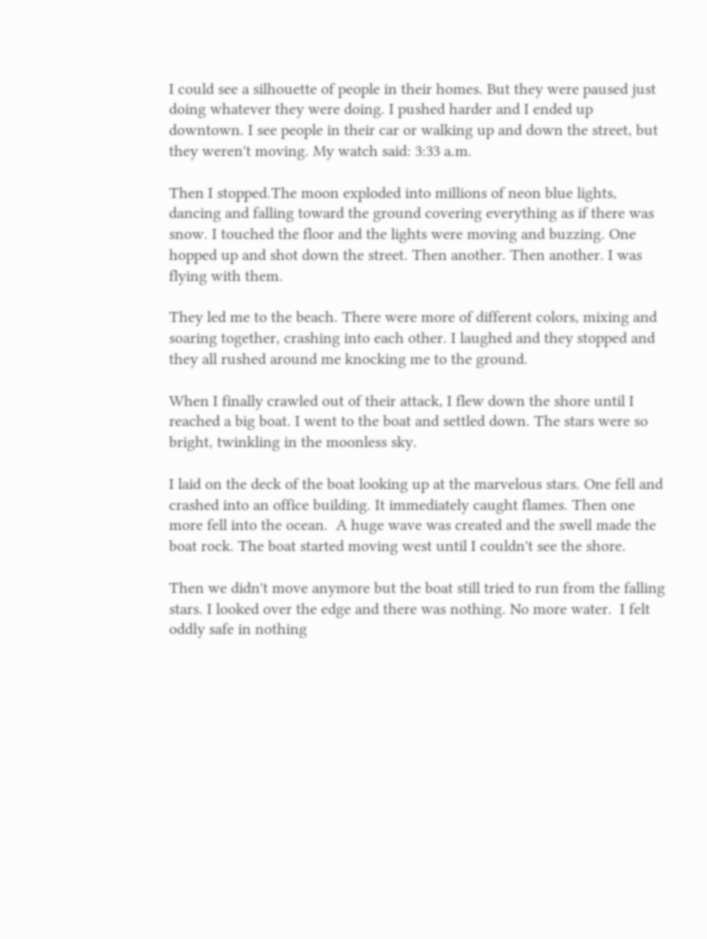I could see a silhouette of people in their homes. But they were paused just doing whatever they were doing. I pushed harder and I ended up downtown. I see people in their car or walking up and down the street, but they weren't moving. My watch said: 3:33 a.m.

Then I stopped.The moon exploded into millions of neon blue lights, dancing and falling toward the ground covering everything as if there was snow. I touched the floor and the lights were moving and buzzing. One hopped up and shot down the street. Then another. Then another. I was flying with them.

They led me to the beach. There were more of different colors, mixing and soaring together, crashing into each other. I laughed and they stopped and they all rushed around me knocking me to the ground.

When I finally crawled out of their attack, I flew down the shore until I reached a big boat. I went to the boat and settled down. The stars were so bright, twinkling in the moonless sky.

I laid on the deck of the boat looking up at the marvelous stars. One fell and crashed into an office building. It immediately caught flames. Then one more fell into the ocean.  A huge wave was created and the swell made the boat rock. The boat started moving west until I couldn't see the shore.

Then we didn't move anymore but the boat still tried to run from the falling stars. I looked over the edge and there was nothing. No more water.  I felt oddly safe in nothing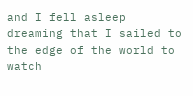and I fell asleep dreaming that I sailed to the edge of the world to watch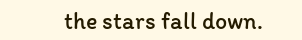the stars fall down.